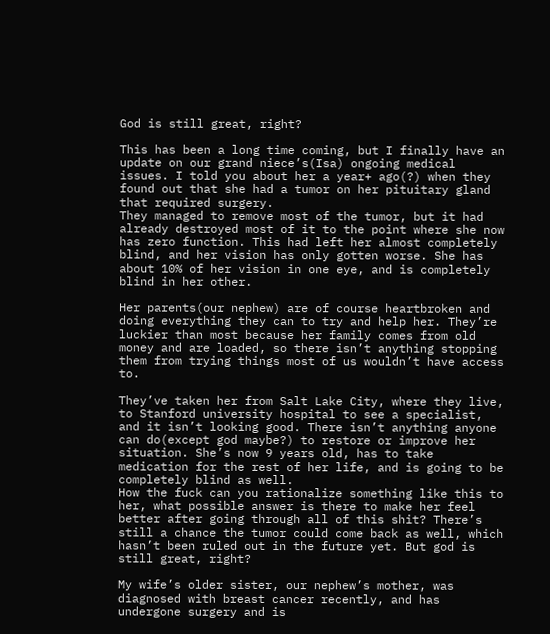God is still great, right?

This has been a long time coming, but I finally have an update on our grand niece’s(Isa) ongoing medical issues. I told you about her a year+ ago(?) when they found out that she had a tumor on her pituitary gland that required surgery.
They managed to remove most of the tumor, but it had already destroyed most of it to the point where she now has zero function. This had left her almost completely blind, and her vision has only gotten worse. She has about 10% of her vision in one eye, and is completely blind in her other.

Her parents(our nephew) are of course heartbroken and doing everything they can to try and help her. They’re luckier than most because her family comes from old money and are loaded, so there isn’t anything stopping them from trying things most of us wouldn’t have access to.

They’ve taken her from Salt Lake City, where they live, to Stanford university hospital to see a specialist, and it isn’t looking good. There isn’t anything anyone can do(except god maybe?) to restore or improve her situation. She’s now 9 years old, has to take medication for the rest of her life, and is going to be completely blind as well.
How the fuck can you rationalize something like this to her, what possible answer is there to make her feel better after going through all of this shit? There’s still a chance the tumor could come back as well, which hasn’t been ruled out in the future yet. But god is still great, right?

My wife’s older sister, our nephew’s mother, was diagnosed with breast cancer recently, and has undergone surgery and is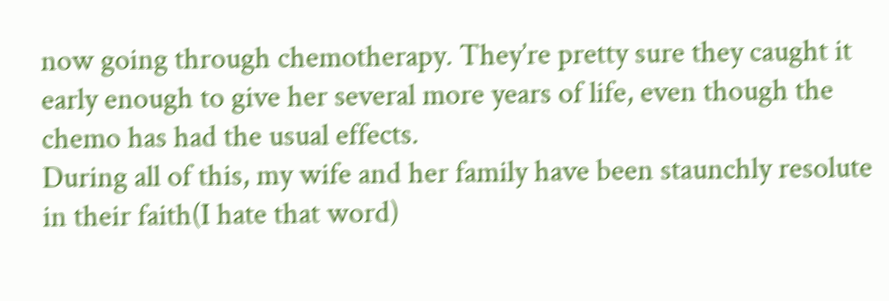now going through chemotherapy. They’re pretty sure they caught it early enough to give her several more years of life, even though the chemo has had the usual effects.
During all of this, my wife and her family have been staunchly resolute in their faith(I hate that word)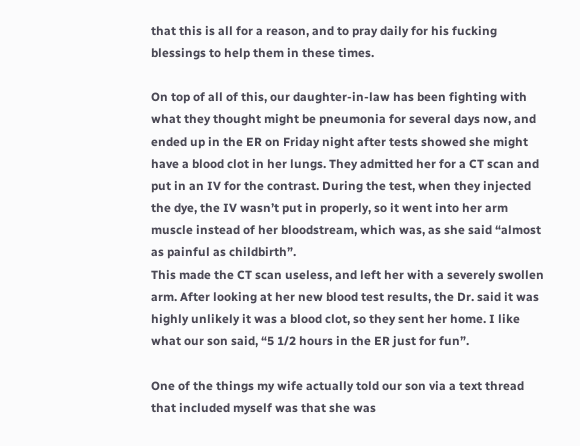that this is all for a reason, and to pray daily for his fucking blessings to help them in these times.

On top of all of this, our daughter-in-law has been fighting with what they thought might be pneumonia for several days now, and ended up in the ER on Friday night after tests showed she might have a blood clot in her lungs. They admitted her for a CT scan and put in an IV for the contrast. During the test, when they injected the dye, the IV wasn’t put in properly, so it went into her arm muscle instead of her bloodstream, which was, as she said “almost as painful as childbirth”.
This made the CT scan useless, and left her with a severely swollen arm. After looking at her new blood test results, the Dr. said it was highly unlikely it was a blood clot, so they sent her home. I like what our son said, “5 1/2 hours in the ER just for fun”.

One of the things my wife actually told our son via a text thread that included myself was that she was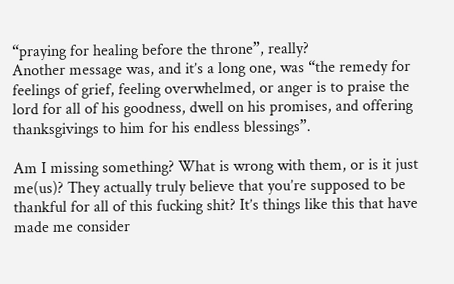“praying for healing before the throne”, really?
Another message was, and it’s a long one, was “the remedy for feelings of grief, feeling overwhelmed, or anger is to praise the lord for all of his goodness, dwell on his promises, and offering thanksgivings to him for his endless blessings”.

Am I missing something? What is wrong with them, or is it just me(us)? They actually truly believe that you’re supposed to be thankful for all of this fucking shit? It’s things like this that have made me consider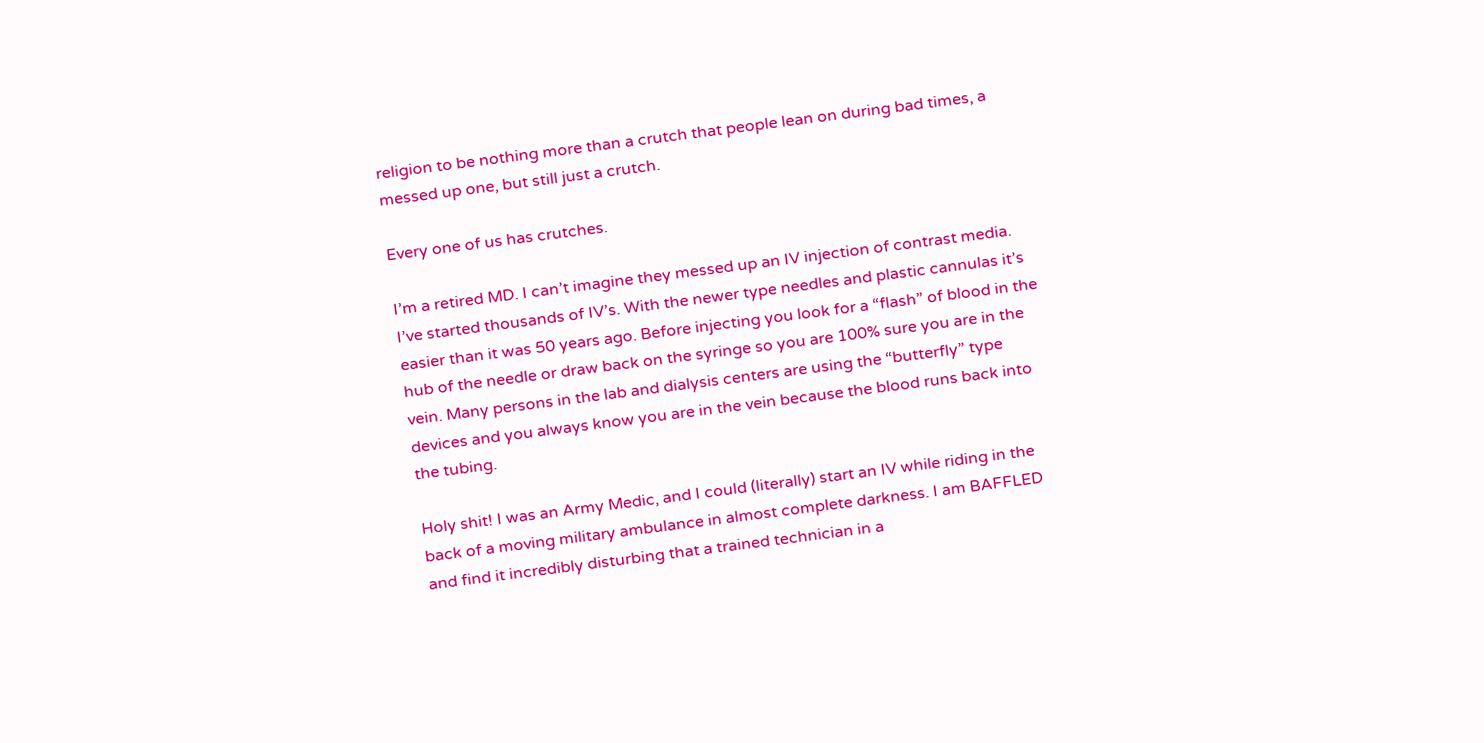religion to be nothing more than a crutch that people lean on during bad times, a messed up one, but still just a crutch.

Every one of us has crutches.

I’m a retired MD. I can’t imagine they messed up an IV injection of contrast media. I’ve started thousands of IV’s. With the newer type needles and plastic cannulas it’s easier than it was 50 years ago. Before injecting you look for a “flash” of blood in the hub of the needle or draw back on the syringe so you are 100% sure you are in the vein. Many persons in the lab and dialysis centers are using the “butterfly” type devices and you always know you are in the vein because the blood runs back into the tubing.

Holy shit! I was an Army Medic, and I could (literally) start an IV while riding in the back of a moving military ambulance in almost complete darkness. I am BAFFLED and find it incredibly disturbing that a trained technician in a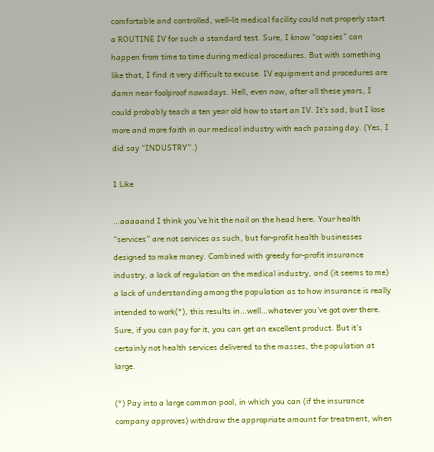comfortable and controlled, well-lit medical facility could not properly start a ROUTINE IV for such a standard test. Sure, I know “oopsies” can happen from time to time during medical procedures. But with something like that, I find it very difficult to excuse. IV equipment and procedures are damn near foolproof nowadays. Hell, even now, after all these years, I could probably teach a ten year old how to start an IV. It’s sad, but I lose more and more faith in our medical industry with each passing day. (Yes, I did say “INDUSTRY”.)

1 Like

…aaaaand I think you’ve hit the nail on the head here. Your health “services” are not services as such, but for-profit health businesses designed to make money. Combined with greedy for-profit insurance industry, a lack of regulation on the medical industry, and (it seems to me) a lack of understanding among the population as to how insurance is really intended to work(*), this results in…well…whatever you’ve got over there. Sure, if you can pay for it, you can get an excellent product. But it’s certainly not health services delivered to the masses, the population at large.

(*) Pay into a large common pool, in which you can (if the insurance company approves) withdraw the appropriate amount for treatment, when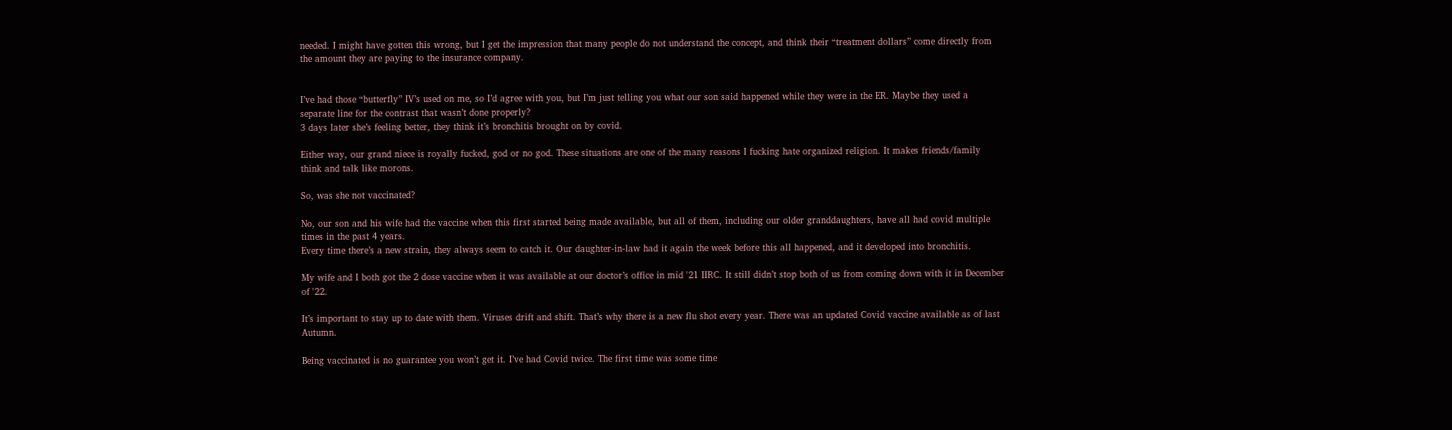needed. I might have gotten this wrong, but I get the impression that many people do not understand the concept, and think their “treatment dollars” come directly from the amount they are paying to the insurance company.


I’ve had those “butterfly” IV’s used on me, so I’d agree with you, but I’m just telling you what our son said happened while they were in the ER. Maybe they used a separate line for the contrast that wasn’t done properly?
3 days later she’s feeling better, they think it’s bronchitis brought on by covid.

Either way, our grand niece is royally fucked, god or no god. These situations are one of the many reasons I fucking hate organized religion. It makes friends/family think and talk like morons.

So, was she not vaccinated?

No, our son and his wife had the vaccine when this first started being made available, but all of them, including our older granddaughters, have all had covid multiple times in the past 4 years.
Every time there’s a new strain, they always seem to catch it. Our daughter-in-law had it again the week before this all happened, and it developed into bronchitis.

My wife and I both got the 2 dose vaccine when it was available at our doctor’s office in mid '21 IIRC. It still didn’t stop both of us from coming down with it in December of '22.

It’s important to stay up to date with them. Viruses drift and shift. That’s why there is a new flu shot every year. There was an updated Covid vaccine available as of last Autumn.

Being vaccinated is no guarantee you won’t get it. I’ve had Covid twice. The first time was some time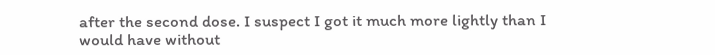after the second dose. I suspect I got it much more lightly than I would have without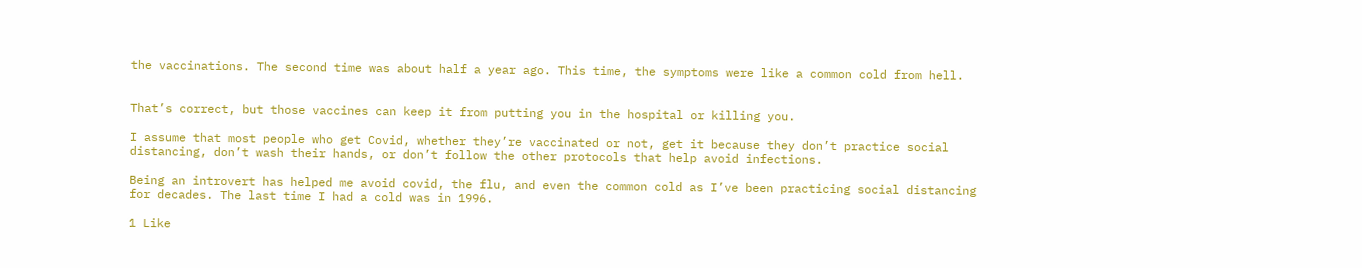the vaccinations. The second time was about half a year ago. This time, the symptoms were like a common cold from hell.


That’s correct, but those vaccines can keep it from putting you in the hospital or killing you.

I assume that most people who get Covid, whether they’re vaccinated or not, get it because they don’t practice social distancing, don’t wash their hands, or don’t follow the other protocols that help avoid infections.

Being an introvert has helped me avoid covid, the flu, and even the common cold as I’ve been practicing social distancing for decades. The last time I had a cold was in 1996.

1 Like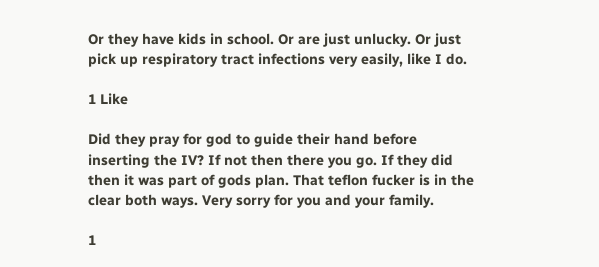Or they have kids in school. Or are just unlucky. Or just pick up respiratory tract infections very easily, like I do.

1 Like

Did they pray for god to guide their hand before inserting the IV? If not then there you go. If they did then it was part of gods plan. That teflon fucker is in the clear both ways. Very sorry for you and your family.

1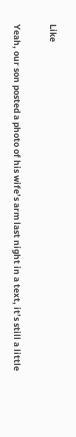Like

Yeah, our son posted a photo of his wife’s arm last night in a text, it’s still a little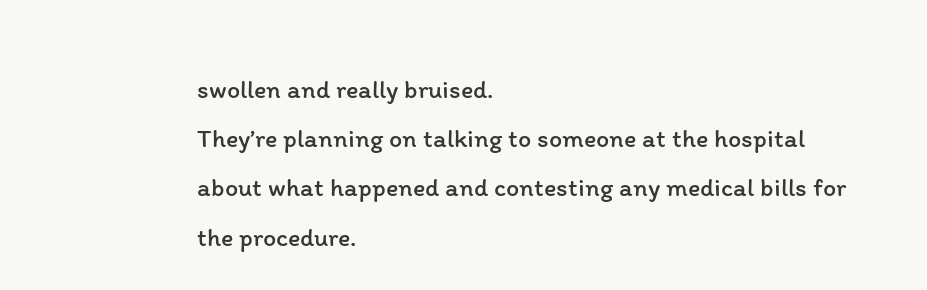swollen and really bruised.
They’re planning on talking to someone at the hospital about what happened and contesting any medical bills for the procedure.